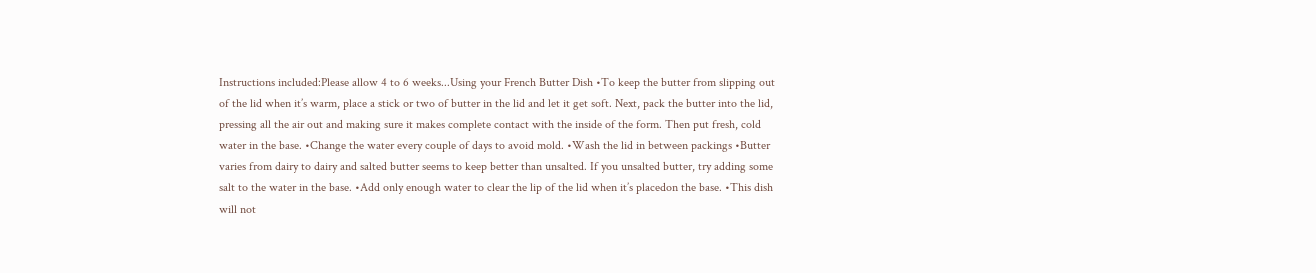Instructions included:Please allow 4 to 6 weeks...Using your French Butter Dish •To keep the butter from slipping out of the lid when it’s warm, place a stick or two of butter in the lid and let it get soft. Next, pack the butter into the lid, pressing all the air out and making sure it makes complete contact with the inside of the form. Then put fresh, cold water in the base. •Change the water every couple of days to avoid mold. •Wash the lid in between packings •Butter varies from dairy to dairy and salted butter seems to keep better than unsalted. If you unsalted butter, try adding some salt to the water in the base. •Add only enough water to clear the lip of the lid when it’s placedon the base. •This dish will not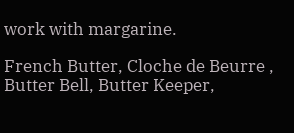work with margarine.

French Butter, Cloche de Beurre , Butter Bell, Butter Keeper,